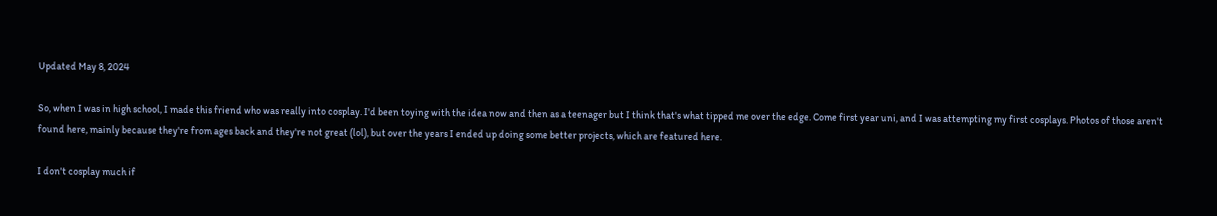Updated May 8, 2024

So, when I was in high school, I made this friend who was really into cosplay. I'd been toying with the idea now and then as a teenager but I think that's what tipped me over the edge. Come first year uni, and I was attempting my first cosplays. Photos of those aren't found here, mainly because they're from ages back and they're not great (lol), but over the years I ended up doing some better projects, which are featured here.

I don't cosplay much if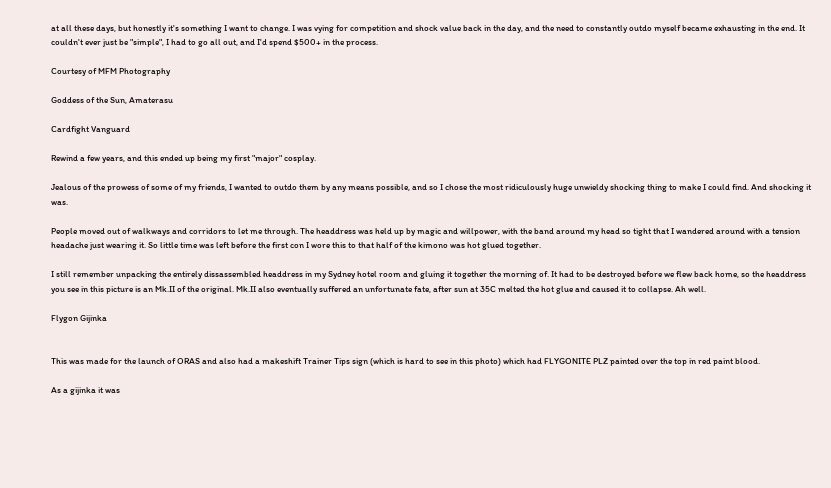at all these days, but honestly it's something I want to change. I was vying for competition and shock value back in the day, and the need to constantly outdo myself became exhausting in the end. It couldn't ever just be "simple", I had to go all out, and I'd spend $500+ in the process.

Courtesy of MFM Photography

Goddess of the Sun, Amaterasu

Cardfight Vanguard

Rewind a few years, and this ended up being my first "major" cosplay.

Jealous of the prowess of some of my friends, I wanted to outdo them by any means possible, and so I chose the most ridiculously huge unwieldy shocking thing to make I could find. And shocking it was.

People moved out of walkways and corridors to let me through. The headdress was held up by magic and willpower, with the band around my head so tight that I wandered around with a tension headache just wearing it. So little time was left before the first con I wore this to that half of the kimono was hot glued together.

I still remember unpacking the entirely dissassembled headdress in my Sydney hotel room and gluing it together the morning of. It had to be destroyed before we flew back home, so the headdress you see in this picture is an Mk.II of the original. Mk.II also eventually suffered an unfortunate fate, after sun at 35C melted the hot glue and caused it to collapse. Ah well.

Flygon Gijinka


This was made for the launch of ORAS and also had a makeshift Trainer Tips sign (which is hard to see in this photo) which had FLYGONITE PLZ painted over the top in red paint blood.

As a gijinka it was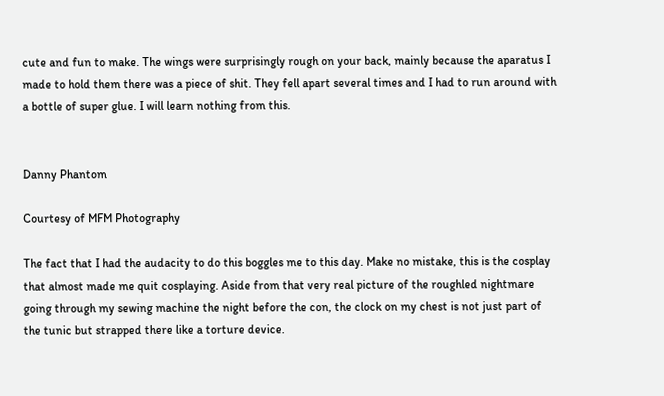cute and fun to make. The wings were surprisingly rough on your back, mainly because the aparatus I made to hold them there was a piece of shit. They fell apart several times and I had to run around with a bottle of super glue. I will learn nothing from this.


Danny Phantom

Courtesy of MFM Photography

The fact that I had the audacity to do this boggles me to this day. Make no mistake, this is the cosplay that almost made me quit cosplaying. Aside from that very real picture of the roughled nightmare going through my sewing machine the night before the con, the clock on my chest is not just part of the tunic but strapped there like a torture device.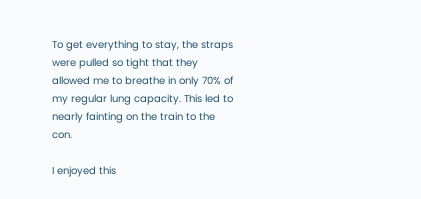To get everything to stay, the straps were pulled so tight that they allowed me to breathe in only 70% of my regular lung capacity. This led to nearly fainting on the train to the con.

I enjoyed this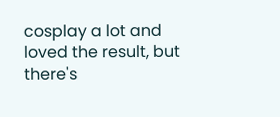cosplay a lot and loved the result, but there's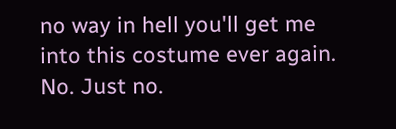no way in hell you'll get me into this costume ever again. No. Just no.